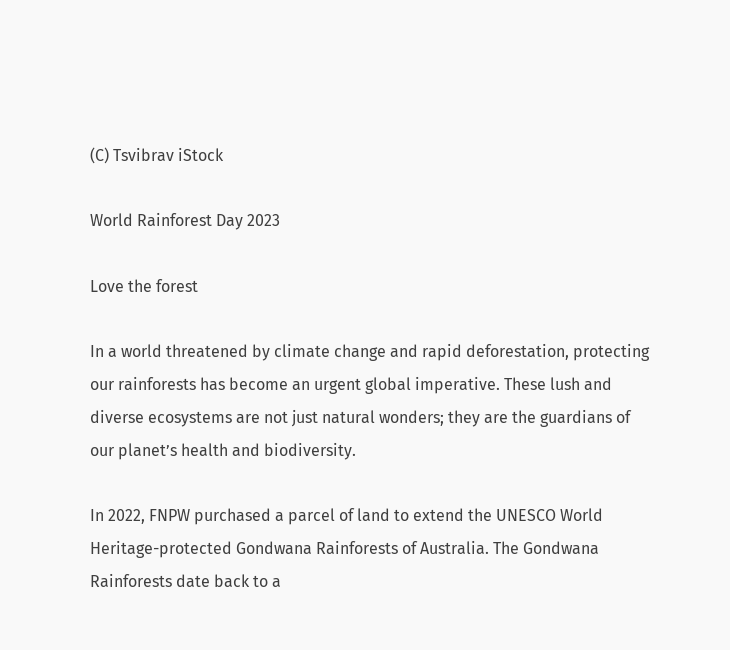(C) Tsvibrav iStock

World Rainforest Day 2023

Love the forest

In a world threatened by climate change and rapid deforestation, protecting our rainforests has become an urgent global imperative. These lush and diverse ecosystems are not just natural wonders; they are the guardians of our planet’s health and biodiversity.

In 2022, FNPW purchased a parcel of land to extend the UNESCO World Heritage-protected Gondwana Rainforests of Australia. The Gondwana Rainforests date back to a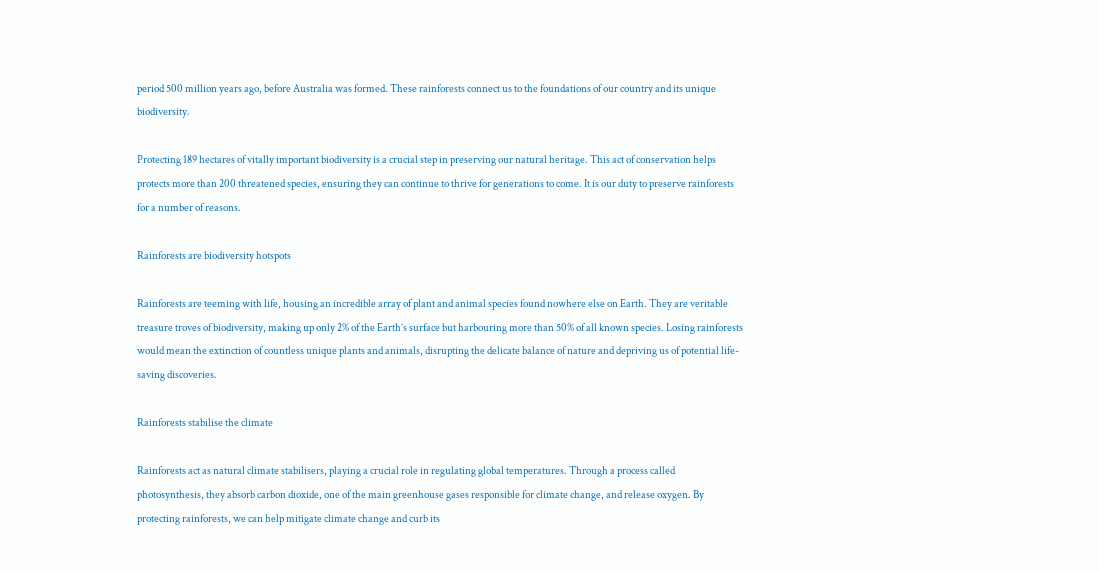period 500 million years ago, before Australia was formed. These rainforests connect us to the foundations of our country and its unique biodiversity.

Protecting 189 hectares of vitally important biodiversity is a crucial step in preserving our natural heritage. This act of conservation helps protects more than 200 threatened species, ensuring they can continue to thrive for generations to come. It is our duty to preserve rainforests for a number of reasons.

Rainforests are biodiversity hotspots

Rainforests are teeming with life, housing an incredible array of plant and animal species found nowhere else on Earth. They are veritable treasure troves of biodiversity, making up only 2% of the Earth’s surface but harbouring more than 50% of all known species. Losing rainforests would mean the extinction of countless unique plants and animals, disrupting the delicate balance of nature and depriving us of potential life-saving discoveries.

Rainforests stabilise the climate

Rainforests act as natural climate stabilisers, playing a crucial role in regulating global temperatures. Through a process called photosynthesis, they absorb carbon dioxide, one of the main greenhouse gases responsible for climate change, and release oxygen. By protecting rainforests, we can help mitigate climate change and curb its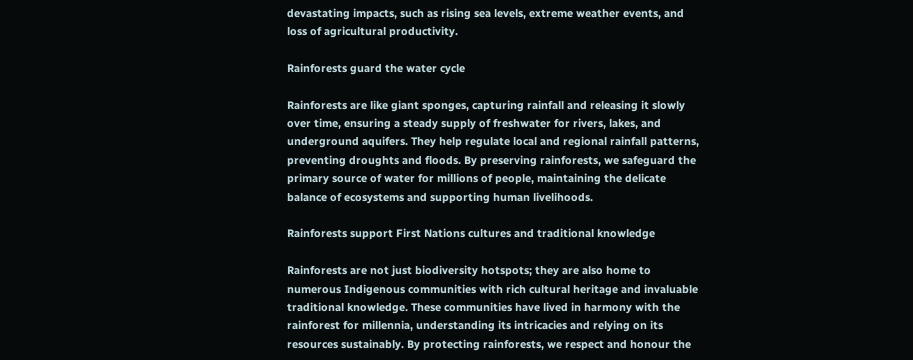devastating impacts, such as rising sea levels, extreme weather events, and loss of agricultural productivity.

Rainforests guard the water cycle

Rainforests are like giant sponges, capturing rainfall and releasing it slowly over time, ensuring a steady supply of freshwater for rivers, lakes, and underground aquifers. They help regulate local and regional rainfall patterns, preventing droughts and floods. By preserving rainforests, we safeguard the primary source of water for millions of people, maintaining the delicate balance of ecosystems and supporting human livelihoods.

Rainforests support First Nations cultures and traditional knowledge

Rainforests are not just biodiversity hotspots; they are also home to numerous Indigenous communities with rich cultural heritage and invaluable traditional knowledge. These communities have lived in harmony with the rainforest for millennia, understanding its intricacies and relying on its resources sustainably. By protecting rainforests, we respect and honour the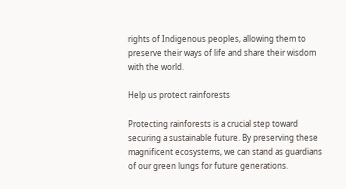rights of Indigenous peoples, allowing them to preserve their ways of life and share their wisdom with the world.

Help us protect rainforests

Protecting rainforests is a crucial step toward securing a sustainable future. By preserving these magnificent ecosystems, we can stand as guardians of our green lungs for future generations.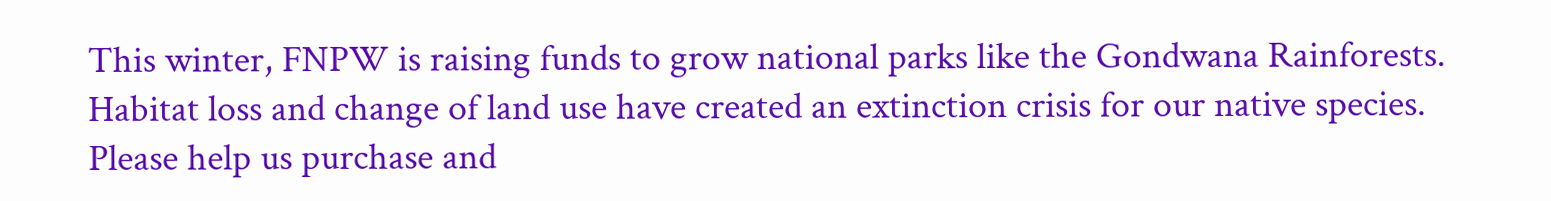This winter, FNPW is raising funds to grow national parks like the Gondwana Rainforests. Habitat loss and change of land use have created an extinction crisis for our native species. Please help us purchase and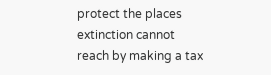protect the places extinction cannot reach by making a tax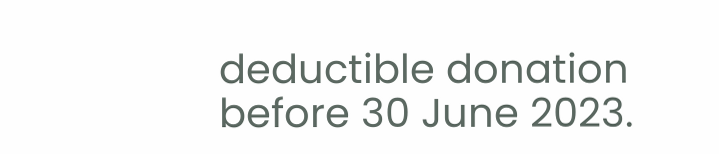deductible donation before 30 June 2023.